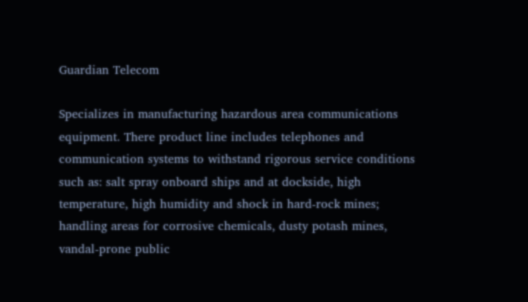Guardian Telecom

Specializes in manufacturing hazardous area communications equipment. There product line includes telephones and communication systems to withstand rigorous service conditions such as: salt spray onboard ships and at dockside, high temperature, high humidity and shock in hard-rock mines; handling areas for corrosive chemicals, dusty potash mines, vandal-prone public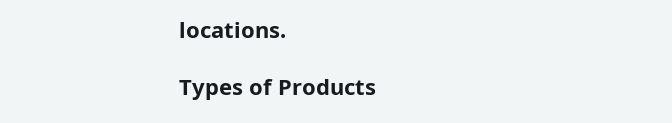locations.

Types of Products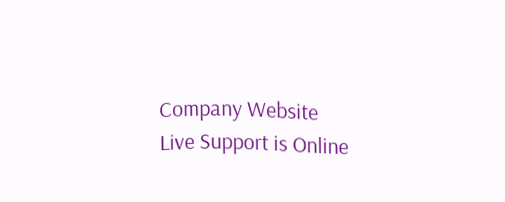Company Website
Live Support is Online